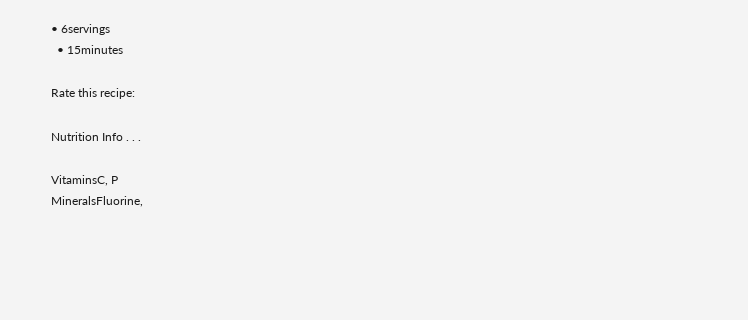• 6servings
  • 15minutes

Rate this recipe:

Nutrition Info . . .

VitaminsC, P
MineralsFluorine,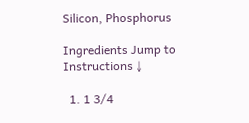Silicon, Phosphorus

Ingredients Jump to Instructions ↓

  1. 1 3/4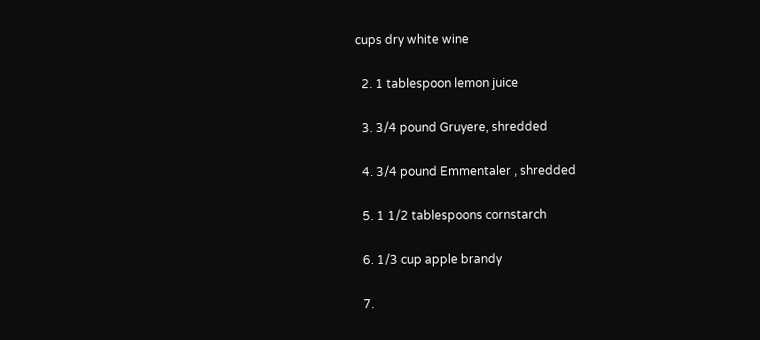cups dry white wine

  2. 1 tablespoon lemon juice

  3. 3/4 pound Gruyere, shredded

  4. 3/4 pound Emmentaler , shredded

  5. 1 1/2 tablespoons cornstarch

  6. 1/3 cup apple brandy

  7.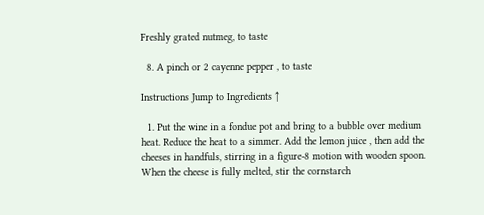Freshly grated nutmeg, to taste

  8. A pinch or 2 cayenne pepper , to taste

Instructions Jump to Ingredients ↑

  1. Put the wine in a fondue pot and bring to a bubble over medium heat. Reduce the heat to a simmer. Add the lemon juice , then add the cheeses in handfuls, stirring in a figure-8 motion with wooden spoon. When the cheese is fully melted, stir the cornstarch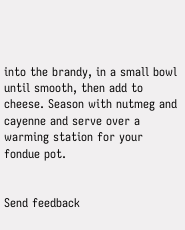into the brandy, in a small bowl until smooth, then add to cheese. Season with nutmeg and cayenne and serve over a warming station for your fondue pot.


Send feedback